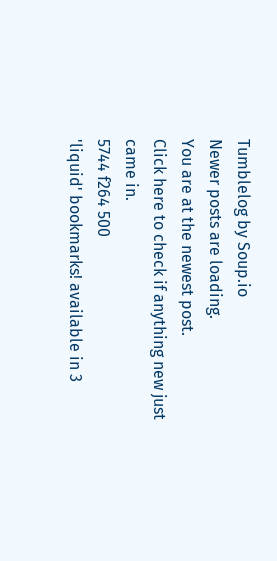Tumblelog by Soup.io
Newer posts are loading.
You are at the newest post.
Click here to check if anything new just came in.
5744 f264 500
'liquid' bookmarks! available in 3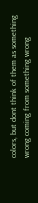colors, but dont think of them as something wrong coming from something wrong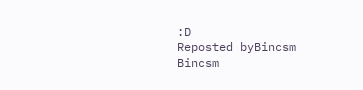:D
Reposted byBincsm Bincsm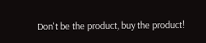Don't be the product, buy the product!